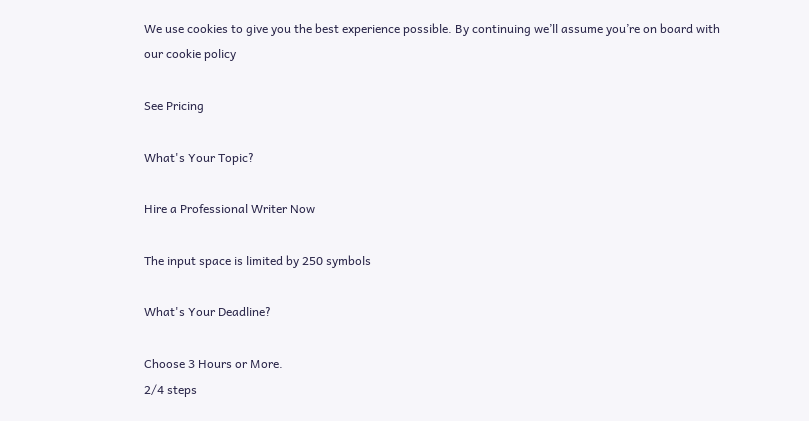We use cookies to give you the best experience possible. By continuing we’ll assume you’re on board with our cookie policy

See Pricing

What's Your Topic?

Hire a Professional Writer Now

The input space is limited by 250 symbols

What's Your Deadline?

Choose 3 Hours or More.
2/4 steps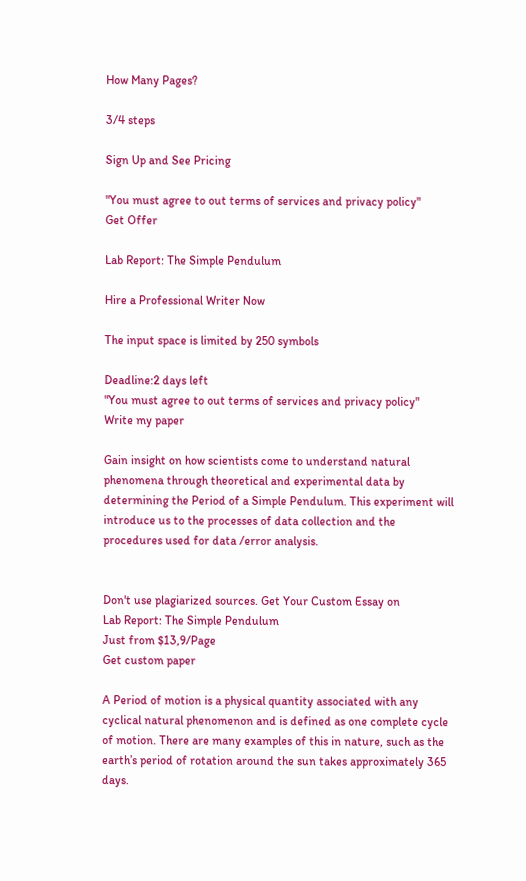How Many Pages?

3/4 steps

Sign Up and See Pricing

"You must agree to out terms of services and privacy policy"
Get Offer

Lab Report: The Simple Pendulum

Hire a Professional Writer Now

The input space is limited by 250 symbols

Deadline:2 days left
"You must agree to out terms of services and privacy policy"
Write my paper

Gain insight on how scientists come to understand natural phenomena through theoretical and experimental data by determining the Period of a Simple Pendulum. This experiment will introduce us to the processes of data collection and the procedures used for data /error analysis.


Don't use plagiarized sources. Get Your Custom Essay on
Lab Report: The Simple Pendulum
Just from $13,9/Page
Get custom paper

A Period of motion is a physical quantity associated with any cyclical natural phenomenon and is defined as one complete cycle of motion. There are many examples of this in nature, such as the earth’s period of rotation around the sun takes approximately 365 days.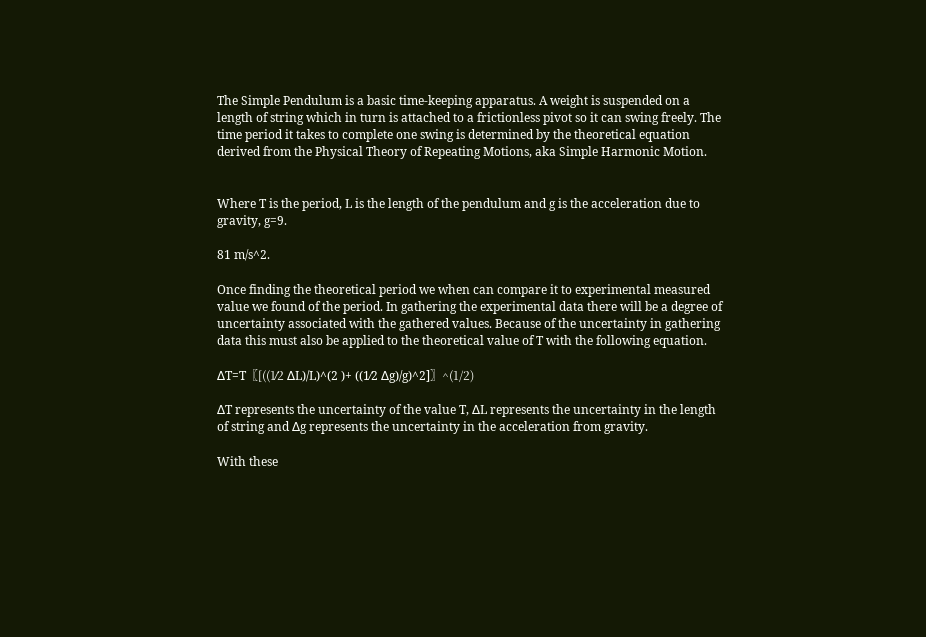The Simple Pendulum is a basic time-keeping apparatus. A weight is suspended on a length of string which in turn is attached to a frictionless pivot so it can swing freely. The time period it takes to complete one swing is determined by the theoretical equation derived from the Physical Theory of Repeating Motions, aka Simple Harmonic Motion.


Where T is the period, L is the length of the pendulum and g is the acceleration due to gravity, g=9.

81 m/s^2.

Once finding the theoretical period we when can compare it to experimental measured value we found of the period. In gathering the experimental data there will be a degree of uncertainty associated with the gathered values. Because of the uncertainty in gathering data this must also be applied to the theoretical value of T with the following equation.

∆T=T〖[((1⁄2 ∆L)/L)^(2 )+ ((1⁄2 ∆g)/g)^2]〗^(1/2)

∆T represents the uncertainty of the value T, ∆L represents the uncertainty in the length of string and ∆g represents the uncertainty in the acceleration from gravity.

With these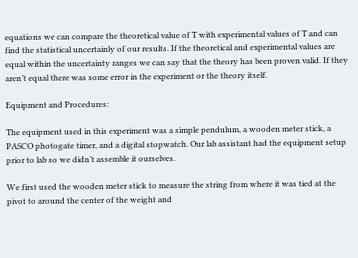equations we can compare the theoretical value of T with experimental values of T and can find the statistical uncertainly of our results. If the theoretical and experimental values are equal within the uncertainty ranges we can say that the theory has been proven valid. If they aren’t equal there was some error in the experiment or the theory itself.

Equipment and Procedures:

The equipment used in this experiment was a simple pendulum, a wooden meter stick, a PASCO photogate timer, and a digital stopwatch. Our lab assistant had the equipment setup prior to lab so we didn’t assemble it ourselves.

We first used the wooden meter stick to measure the string from where it was tied at the pivot to around the center of the weight and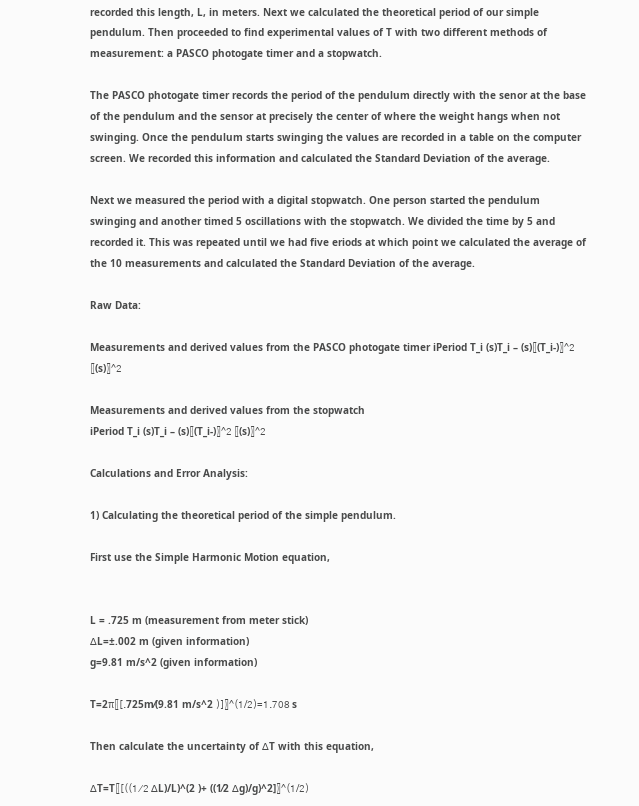recorded this length, L, in meters. Next we calculated the theoretical period of our simple pendulum. Then proceeded to find experimental values of T with two different methods of measurement: a PASCO photogate timer and a stopwatch.

The PASCO photogate timer records the period of the pendulum directly with the senor at the base of the pendulum and the sensor at precisely the center of where the weight hangs when not swinging. Once the pendulum starts swinging the values are recorded in a table on the computer screen. We recorded this information and calculated the Standard Deviation of the average.

Next we measured the period with a digital stopwatch. One person started the pendulum swinging and another timed 5 oscillations with the stopwatch. We divided the time by 5 and recorded it. This was repeated until we had five eriods at which point we calculated the average of the 10 measurements and calculated the Standard Deviation of the average.

Raw Data:

Measurements and derived values from the PASCO photogate timer iPeriod T_i (s)T_i – (s)〖(T_i-)〗^2 〖(s)〗^2

Measurements and derived values from the stopwatch
iPeriod T_i (s)T_i – (s)〖(T_i-)〗^2 〖(s)〗^2

Calculations and Error Analysis:

1) Calculating the theoretical period of the simple pendulum.

First use the Simple Harmonic Motion equation,


L = .725 m (measurement from meter stick)
∆L=±.002 m (given information)
g=9.81 m/s^2 (given information)

T=2π〖[.725m⁄(9.81 m/s^2 )]〗^(1/2)=1.708 s

Then calculate the uncertainty of ∆T with this equation,

∆T=T〖[((1⁄2 ∆L)/L)^(2 )+ ((1⁄2 ∆g)/g)^2]〗^(1/2)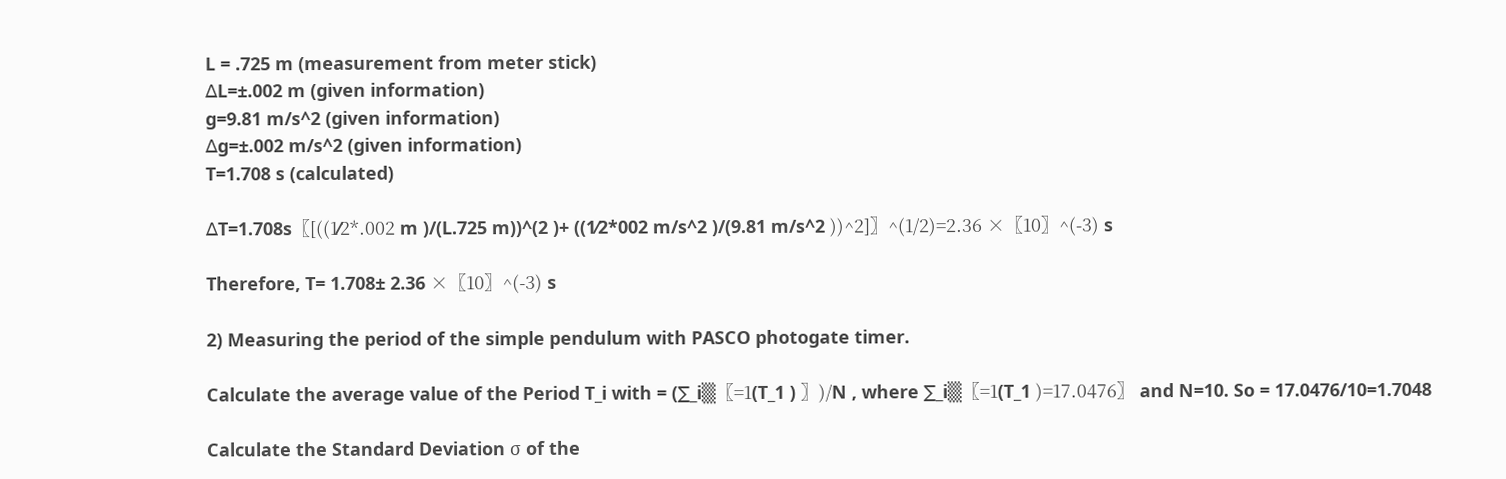L = .725 m (measurement from meter stick)
∆L=±.002 m (given information)
g=9.81 m/s^2 (given information)
∆g=±.002 m/s^2 (given information)
T=1.708 s (calculated)

∆T=1.708s〖[((1⁄2*.002 m )/(L.725 m))^(2 )+ ((1⁄2*002 m/s^2 )/(9.81 m/s^2 ))^2]〗^(1/2)=2.36 ×〖10〗^(-3) s

Therefore, T= 1.708± 2.36 ×〖10〗^(-3) s

2) Measuring the period of the simple pendulum with PASCO photogate timer.

Calculate the average value of the Period T_i with = (∑_i▒〖=1(T_1 ) 〗)/N , where ∑_i▒〖=1(T_1 )=17.0476〗 and N=10. So = 17.0476/10=1.7048

Calculate the Standard Deviation σ of the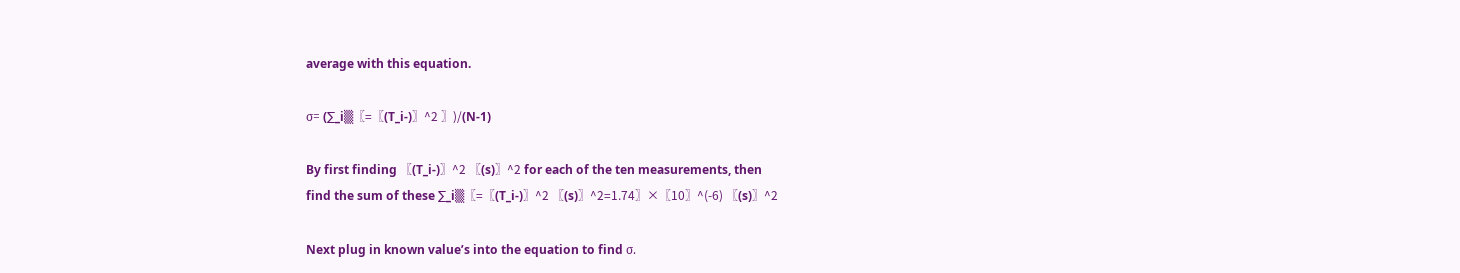average with this equation.

σ= (∑_i▒〖=〖(T_i-)〗^2 〗)/(N-1)

By first finding 〖(T_i-)〗^2 〖(s)〗^2 for each of the ten measurements, then
find the sum of these ∑_i▒〖=〖(T_i-)〗^2 〖(s)〗^2=1.74〗×〖10〗^(-6) 〖(s)〗^2

Next plug in known value’s into the equation to find σ.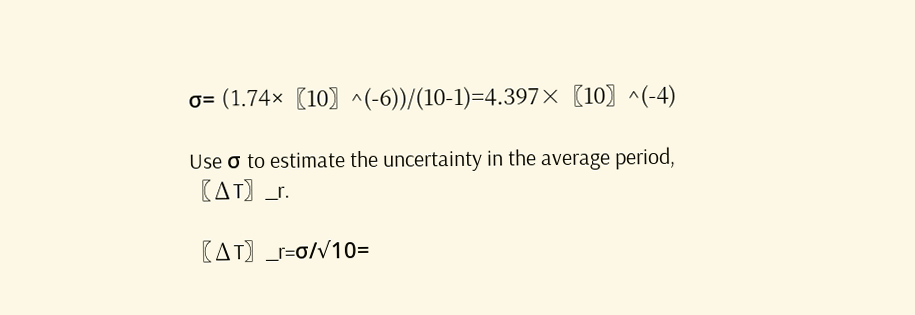σ= (1.74×〖10〗^(-6))/(10-1)=4.397×〖10〗^(-4)

Use σ to estimate the uncertainty in the average period, 〖∆T〗_r.

〖∆T〗_r=σ/√10=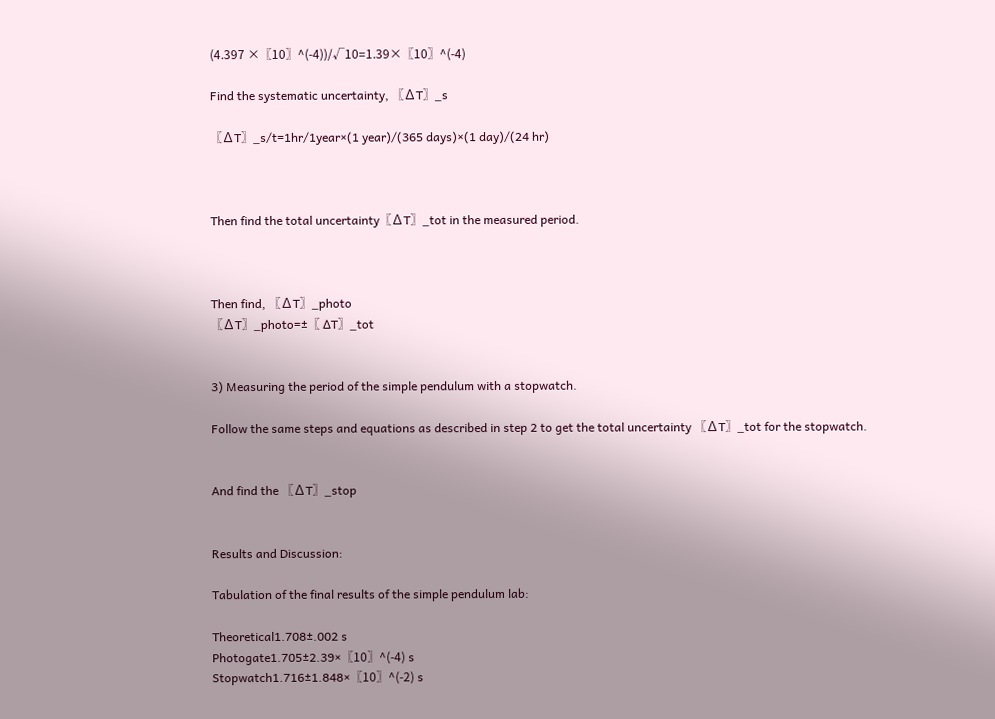(4.397 ×〖10〗^(-4))/√10=1.39×〖10〗^(-4)

Find the systematic uncertainty, 〖∆T〗_s

〖∆T〗_s/t=1hr/1year×(1 year)/(365 days)×(1 day)/(24 hr)



Then find the total uncertainty〖∆T〗_tot in the measured period.



Then find, 〖∆T〗_photo
〖∆T〗_photo=±〖 ∆T〗_tot


3) Measuring the period of the simple pendulum with a stopwatch.

Follow the same steps and equations as described in step 2 to get the total uncertainty 〖∆T〗_tot for the stopwatch.


And find the 〖∆T〗_stop


Results and Discussion:

Tabulation of the final results of the simple pendulum lab:

Theoretical1.708±.002 s
Photogate1.705±2.39×〖10〗^(-4) s
Stopwatch1.716±1.848×〖10〗^(-2) s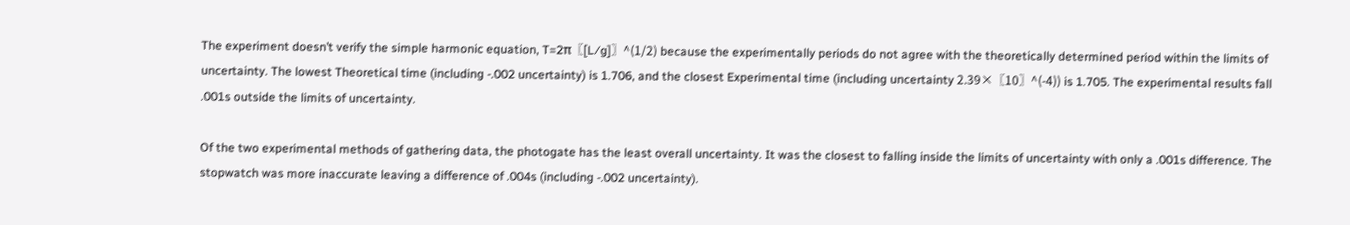The experiment doesn’t verify the simple harmonic equation, T=2π〖[L⁄g]〗^(1/2) because the experimentally periods do not agree with the theoretically determined period within the limits of uncertainty. The lowest Theoretical time (including -.002 uncertainty) is 1.706, and the closest Experimental time (including uncertainty 2.39×〖10〗^(-4)) is 1.705. The experimental results fall .001s outside the limits of uncertainty.

Of the two experimental methods of gathering data, the photogate has the least overall uncertainty. It was the closest to falling inside the limits of uncertainty with only a .001s difference. The stopwatch was more inaccurate leaving a difference of .004s (including -.002 uncertainty).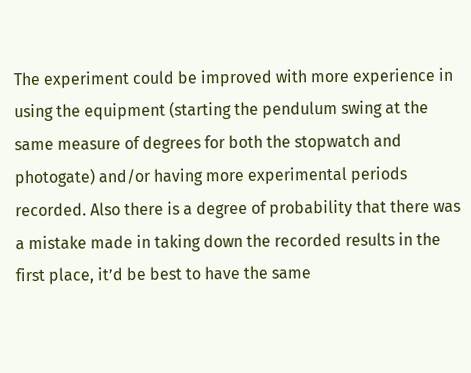The experiment could be improved with more experience in using the equipment (starting the pendulum swing at the same measure of degrees for both the stopwatch and photogate) and/or having more experimental periods recorded. Also there is a degree of probability that there was a mistake made in taking down the recorded results in the first place, it’d be best to have the same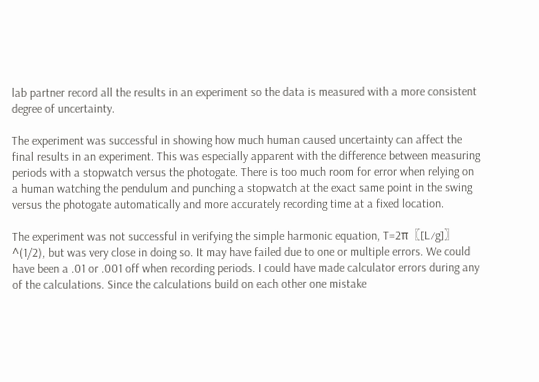lab partner record all the results in an experiment so the data is measured with a more consistent degree of uncertainty.

The experiment was successful in showing how much human caused uncertainty can affect the final results in an experiment. This was especially apparent with the difference between measuring periods with a stopwatch versus the photogate. There is too much room for error when relying on a human watching the pendulum and punching a stopwatch at the exact same point in the swing versus the photogate automatically and more accurately recording time at a fixed location.

The experiment was not successful in verifying the simple harmonic equation, T=2π〖[L⁄g]〗^(1/2), but was very close in doing so. It may have failed due to one or multiple errors. We could have been a .01 or .001 off when recording periods. I could have made calculator errors during any of the calculations. Since the calculations build on each other one mistake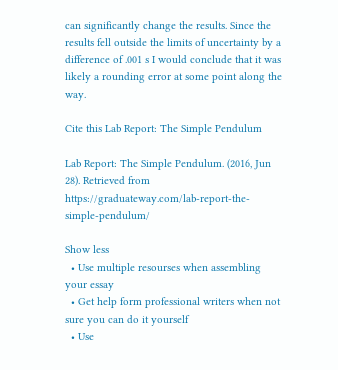can significantly change the results. Since the results fell outside the limits of uncertainty by a difference of .001 s I would conclude that it was likely a rounding error at some point along the way.

Cite this Lab Report: The Simple Pendulum

Lab Report: The Simple Pendulum. (2016, Jun 28). Retrieved from https://graduateway.com/lab-report-the-simple-pendulum/

Show less
  • Use multiple resourses when assembling your essay
  • Get help form professional writers when not sure you can do it yourself
  • Use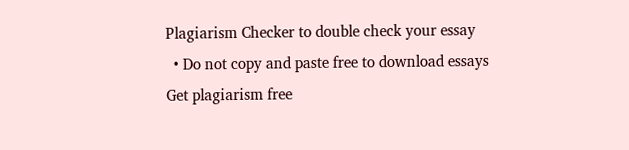Plagiarism Checker to double check your essay
  • Do not copy and paste free to download essays
Get plagiarism free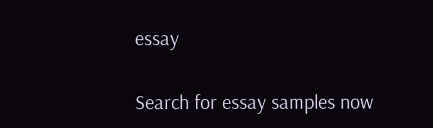essay

Search for essay samples now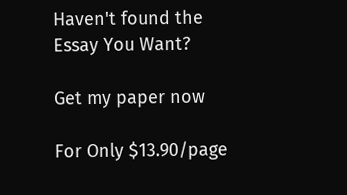Haven't found the Essay You Want?

Get my paper now

For Only $13.90/page